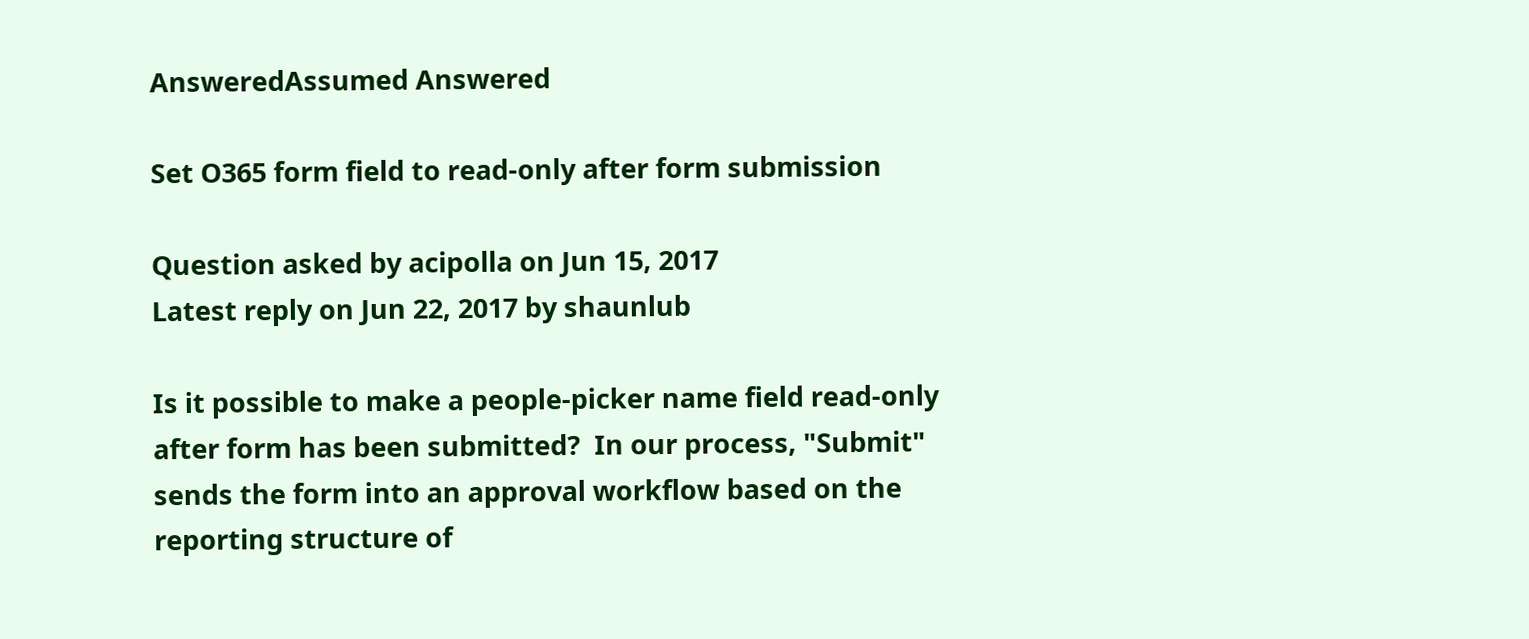AnsweredAssumed Answered

Set O365 form field to read-only after form submission

Question asked by acipolla on Jun 15, 2017
Latest reply on Jun 22, 2017 by shaunlub

Is it possible to make a people-picker name field read-only after form has been submitted?  In our process, "Submit" sends the form into an approval workflow based on the reporting structure of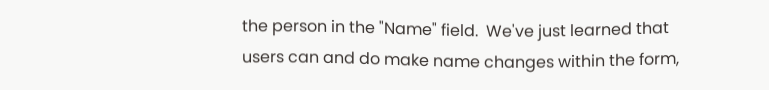the person in the "Name" field.  We've just learned that users can and do make name changes within the form,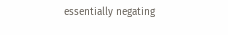essentially negating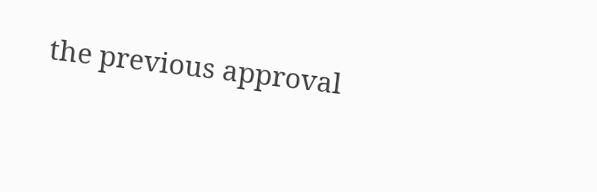the previous approval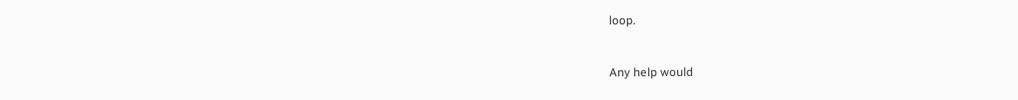loop.


Any help would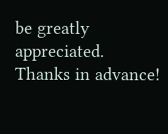be greatly appreciated.  Thanks in advance!